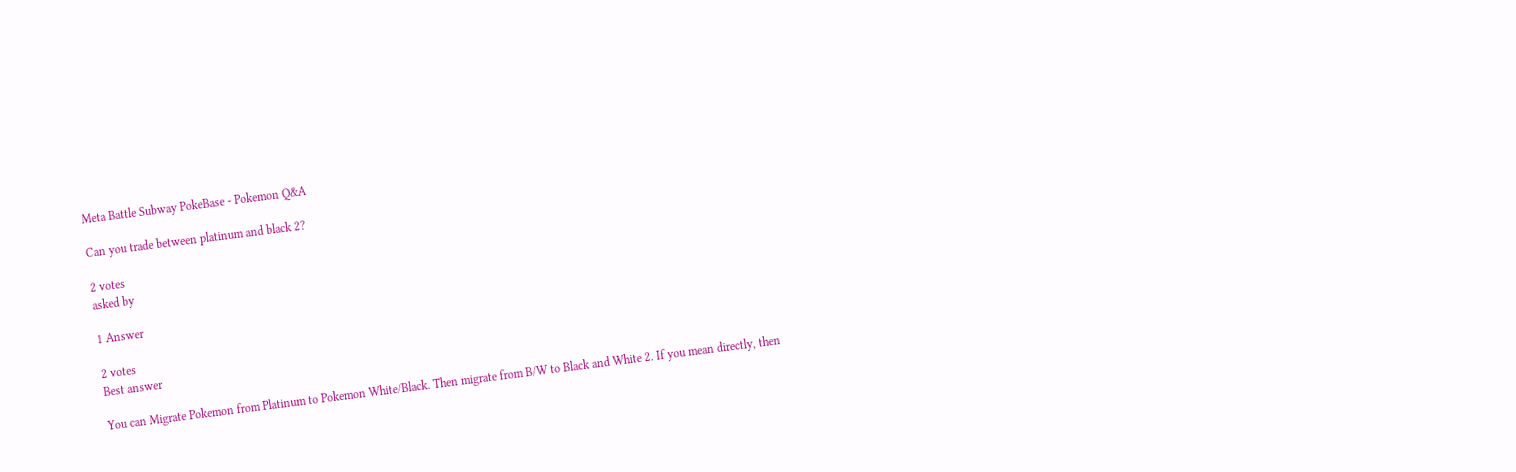Meta Battle Subway PokeBase - Pokemon Q&A

Can you trade between platinum and black 2?

2 votes
asked by

1 Answer

2 votes
Best answer

You can Migrate Pokemon from Platinum to Pokemon White/Black. Then migrate from B/W to Black and White 2. If you mean directly, then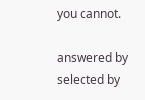you cannot.

answered by
selected by